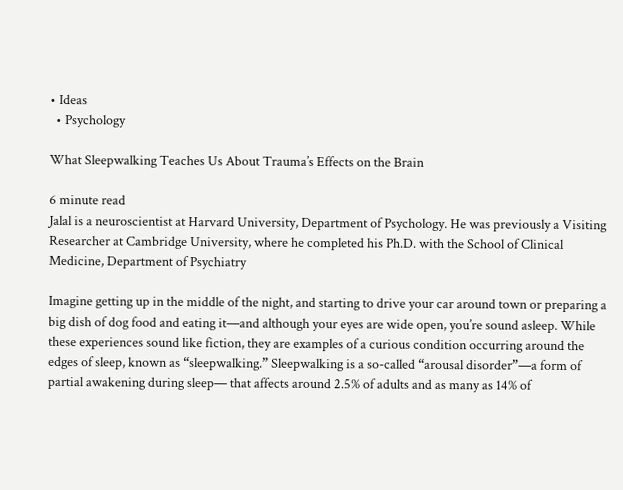• Ideas
  • Psychology

What Sleepwalking Teaches Us About Trauma’s Effects on the Brain

6 minute read
Jalal is a neuroscientist at Harvard University, Department of Psychology. He was previously a Visiting Researcher at Cambridge University, where he completed his Ph.D. with the School of Clinical Medicine, Department of Psychiatry

Imagine getting up in the middle of the night, and starting to drive your car around town or preparing a big dish of dog food and eating it—and although your eyes are wide open, you’re sound asleep. While these experiences sound like fiction, they are examples of a curious condition occurring around the edges of sleep, known as “sleepwalking.” Sleepwalking is a so-called “arousal disorder”—a form of partial awakening during sleep— that affects around 2.5% of adults and as many as 14% of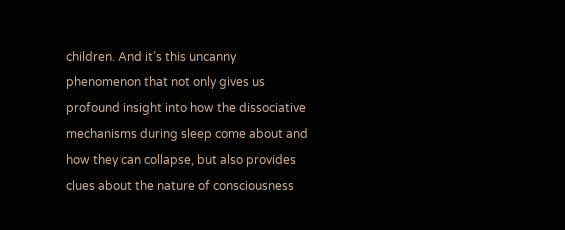children. And it’s this uncanny phenomenon that not only gives us profound insight into how the dissociative mechanisms during sleep come about and how they can collapse, but also provides clues about the nature of consciousness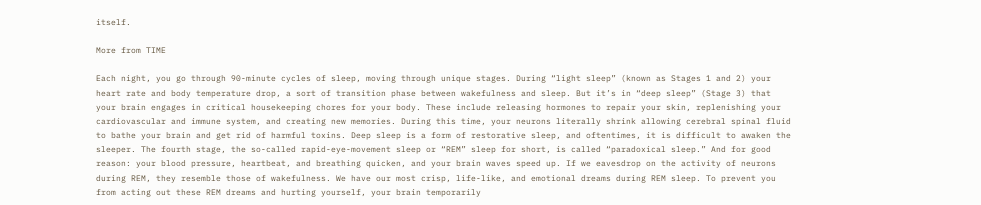itself.

More from TIME

Each night, you go through 90-minute cycles of sleep, moving through unique stages. During “light sleep” (known as Stages 1 and 2) your heart rate and body temperature drop, a sort of transition phase between wakefulness and sleep. But it’s in “deep sleep” (Stage 3) that your brain engages in critical housekeeping chores for your body. These include releasing hormones to repair your skin, replenishing your cardiovascular and immune system, and creating new memories. During this time, your neurons literally shrink allowing cerebral spinal fluid to bathe your brain and get rid of harmful toxins. Deep sleep is a form of restorative sleep, and oftentimes, it is difficult to awaken the sleeper. The fourth stage, the so-called rapid-eye-movement sleep or “REM” sleep for short, is called “paradoxical sleep.” And for good reason: your blood pressure, heartbeat, and breathing quicken, and your brain waves speed up. If we eavesdrop on the activity of neurons during REM, they resemble those of wakefulness. We have our most crisp, life-like, and emotional dreams during REM sleep. To prevent you from acting out these REM dreams and hurting yourself, your brain temporarily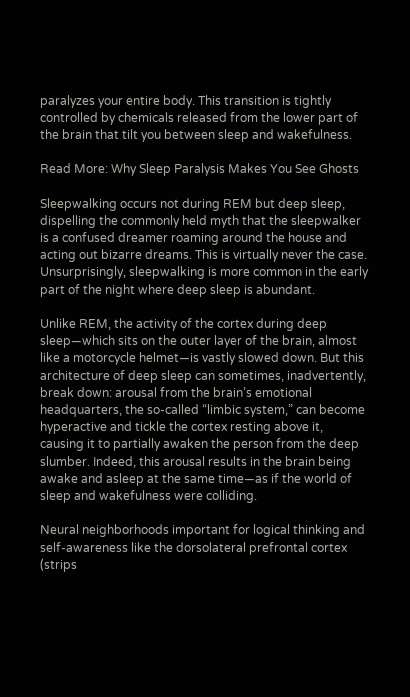paralyzes your entire body. This transition is tightly controlled by chemicals released from the lower part of the brain that tilt you between sleep and wakefulness.

Read More: Why Sleep Paralysis Makes You See Ghosts

Sleepwalking occurs not during REM but deep sleep, dispelling the commonly held myth that the sleepwalker is a confused dreamer roaming around the house and acting out bizarre dreams. This is virtually never the case. Unsurprisingly, sleepwalking is more common in the early part of the night where deep sleep is abundant.

Unlike REM, the activity of the cortex during deep sleep—which sits on the outer layer of the brain, almost like a motorcycle helmet—is vastly slowed down. But this architecture of deep sleep can sometimes, inadvertently, break down: arousal from the brain’s emotional headquarters, the so-called “limbic system,” can become hyperactive and tickle the cortex resting above it, causing it to partially awaken the person from the deep slumber. Indeed, this arousal results in the brain being awake and asleep at the same time—as if the world of sleep and wakefulness were colliding.

Neural neighborhoods important for logical thinking and self-awareness like the dorsolateral prefrontal cortex (strips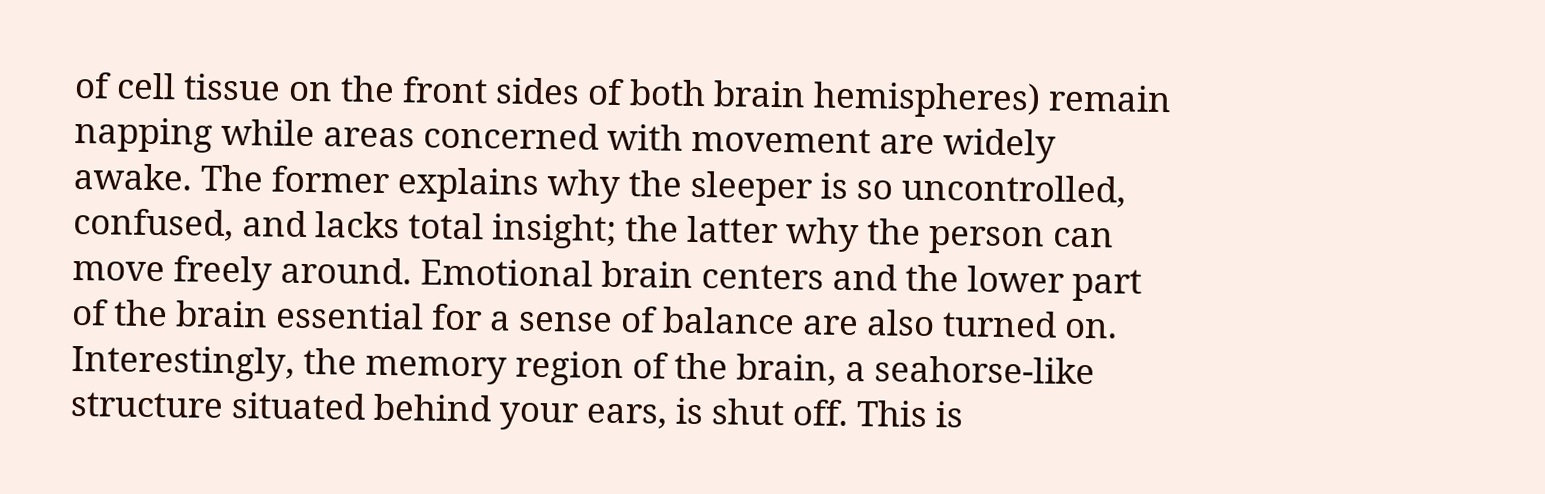of cell tissue on the front sides of both brain hemispheres) remain napping while areas concerned with movement are widely awake. The former explains why the sleeper is so uncontrolled, confused, and lacks total insight; the latter why the person can move freely around. Emotional brain centers and the lower part of the brain essential for a sense of balance are also turned on. Interestingly, the memory region of the brain, a seahorse-like structure situated behind your ears, is shut off. This is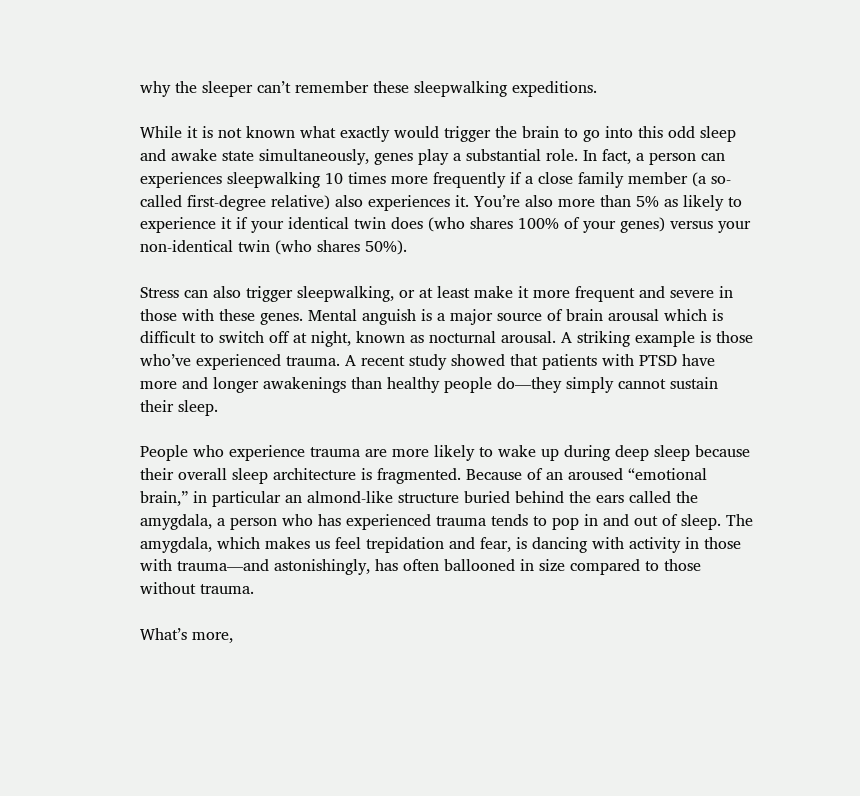why the sleeper can’t remember these sleepwalking expeditions.

While it is not known what exactly would trigger the brain to go into this odd sleep and awake state simultaneously, genes play a substantial role. In fact, a person can experiences sleepwalking 10 times more frequently if a close family member (a so-called first-degree relative) also experiences it. You’re also more than 5% as likely to experience it if your identical twin does (who shares 100% of your genes) versus your non-identical twin (who shares 50%).

Stress can also trigger sleepwalking, or at least make it more frequent and severe in those with these genes. Mental anguish is a major source of brain arousal which is difficult to switch off at night, known as nocturnal arousal. A striking example is those who’ve experienced trauma. A recent study showed that patients with PTSD have more and longer awakenings than healthy people do—they simply cannot sustain their sleep.

People who experience trauma are more likely to wake up during deep sleep because their overall sleep architecture is fragmented. Because of an aroused “emotional brain,” in particular an almond-like structure buried behind the ears called the amygdala, a person who has experienced trauma tends to pop in and out of sleep. The amygdala, which makes us feel trepidation and fear, is dancing with activity in those with trauma—and astonishingly, has often ballooned in size compared to those without trauma.

What’s more,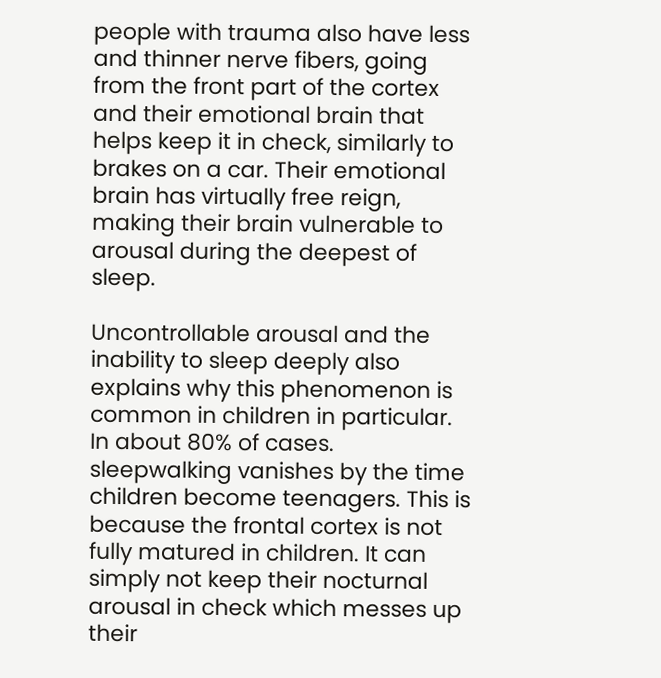people with trauma also have less and thinner nerve fibers, going from the front part of the cortex and their emotional brain that helps keep it in check, similarly to brakes on a car. Their emotional brain has virtually free reign, making their brain vulnerable to arousal during the deepest of sleep.

Uncontrollable arousal and the inability to sleep deeply also explains why this phenomenon is common in children in particular. In about 80% of cases. sleepwalking vanishes by the time children become teenagers. This is because the frontal cortex is not fully matured in children. It can simply not keep their nocturnal arousal in check which messes up their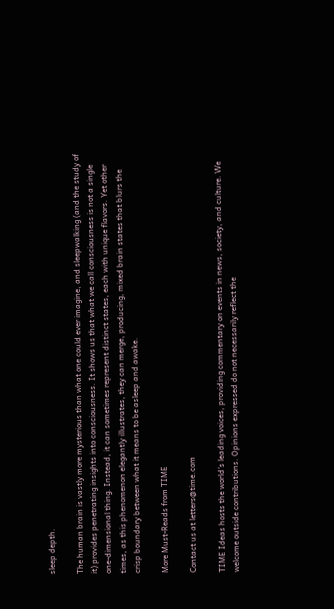sleep depth.

The human brain is vastly more mysterious than what one could ever imagine, and sleepwalking (and the study of it) provides penetrating insights into consciousness. It shows us that what we call consciousness is not a single one-dimensional thing. Instead, it can sometimes represent distinct states, each with unique flavors. Yet other times, as this phenomenon elegantly illustrates, they can merge, producing, mixed brain states that blurs the crisp boundary between what it means to be asleep and awake.

More Must-Reads from TIME

Contact us at letters@time.com

TIME Ideas hosts the world's leading voices, providing commentary on events in news, society, and culture. We welcome outside contributions. Opinions expressed do not necessarily reflect the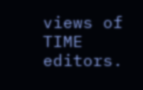views of TIME editors.